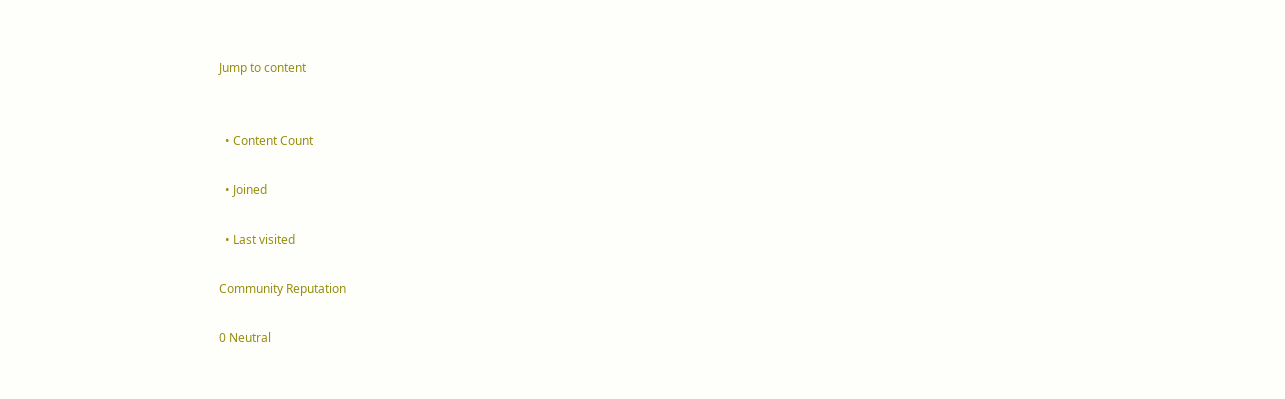Jump to content


  • Content Count

  • Joined

  • Last visited

Community Reputation

0 Neutral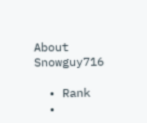About Snowguy716

  • Rank
  •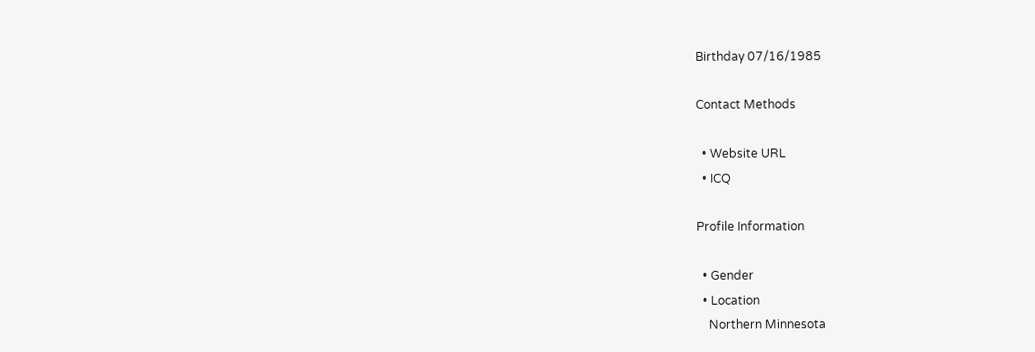Birthday 07/16/1985

Contact Methods

  • Website URL
  • ICQ

Profile Information

  • Gender
  • Location
    Northern Minnesota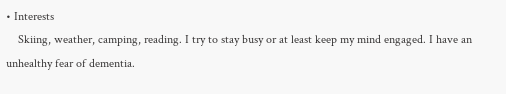• Interests
    Skiing, weather, camping, reading. I try to stay busy or at least keep my mind engaged. I have an unhealthy fear of dementia.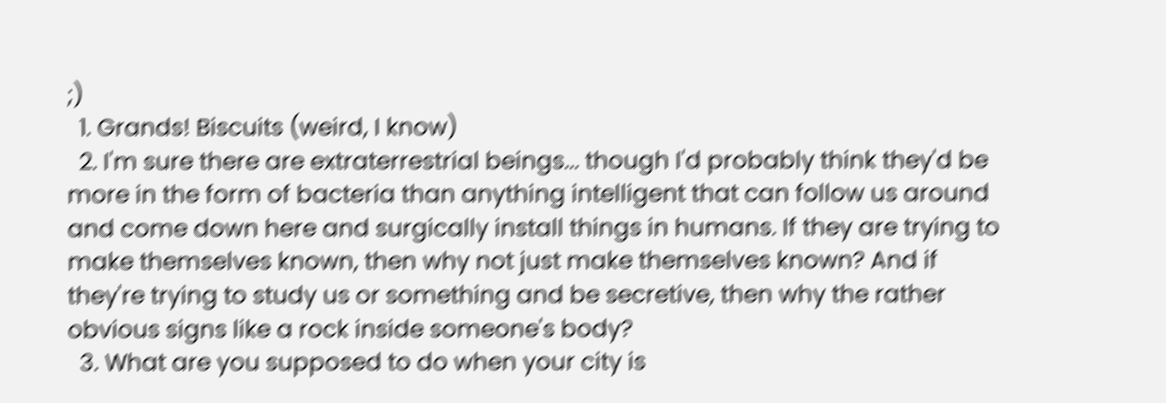;)
  1. Grands! Biscuits (weird, I know)
  2. I'm sure there are extraterrestrial beings... though I'd probably think they'd be more in the form of bacteria than anything intelligent that can follow us around and come down here and surgically install things in humans. If they are trying to make themselves known, then why not just make themselves known? And if they're trying to study us or something and be secretive, then why the rather obvious signs like a rock inside someone's body?
  3. What are you supposed to do when your city is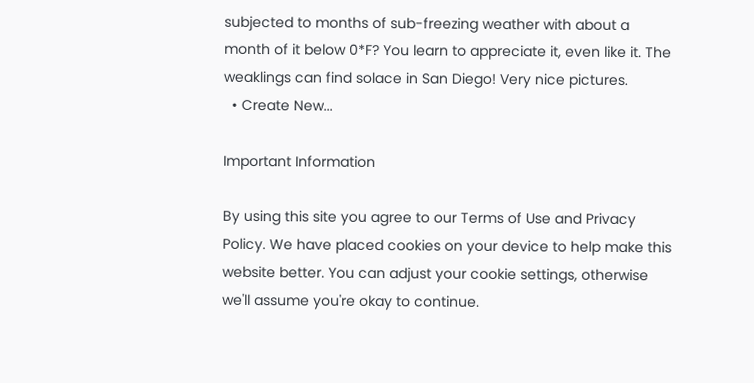subjected to months of sub-freezing weather with about a month of it below 0*F? You learn to appreciate it, even like it. The weaklings can find solace in San Diego! Very nice pictures.
  • Create New...

Important Information

By using this site you agree to our Terms of Use and Privacy Policy. We have placed cookies on your device to help make this website better. You can adjust your cookie settings, otherwise we'll assume you're okay to continue.